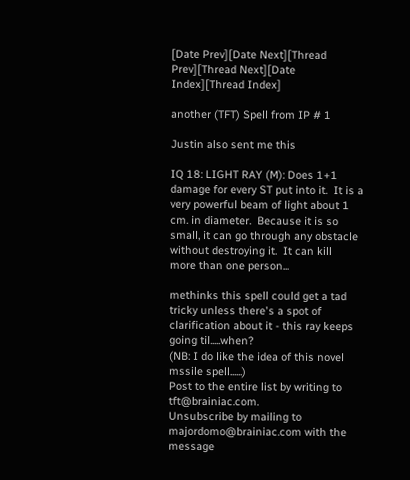[Date Prev][Date Next][Thread Prev][Thread Next][Date Index][Thread Index]

another (TFT) Spell from IP # 1

Justin also sent me this

IQ 18: LIGHT RAY (M): Does 1+1 damage for every ST put into it.  It is a
very powerful beam of light about 1 cm. in diameter.  Because it is so
small, it can go through any obstacle without destroying it.  It can kill
more than one person...

methinks this spell could get a tad tricky unless there's a spot of
clarification about it - this ray keeps going til.....when?
(NB: I do like the idea of this novel mssile spell......)
Post to the entire list by writing to tft@brainiac.com.
Unsubscribe by mailing to majordomo@brainiac.com with the message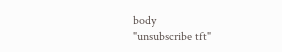body
"unsubscribe tft"